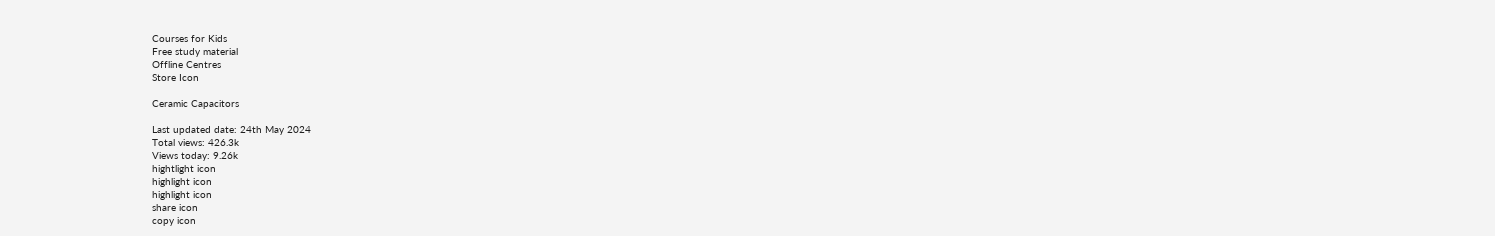Courses for Kids
Free study material
Offline Centres
Store Icon

Ceramic Capacitors

Last updated date: 24th May 2024
Total views: 426.3k
Views today: 9.26k
hightlight icon
highlight icon
highlight icon
share icon
copy icon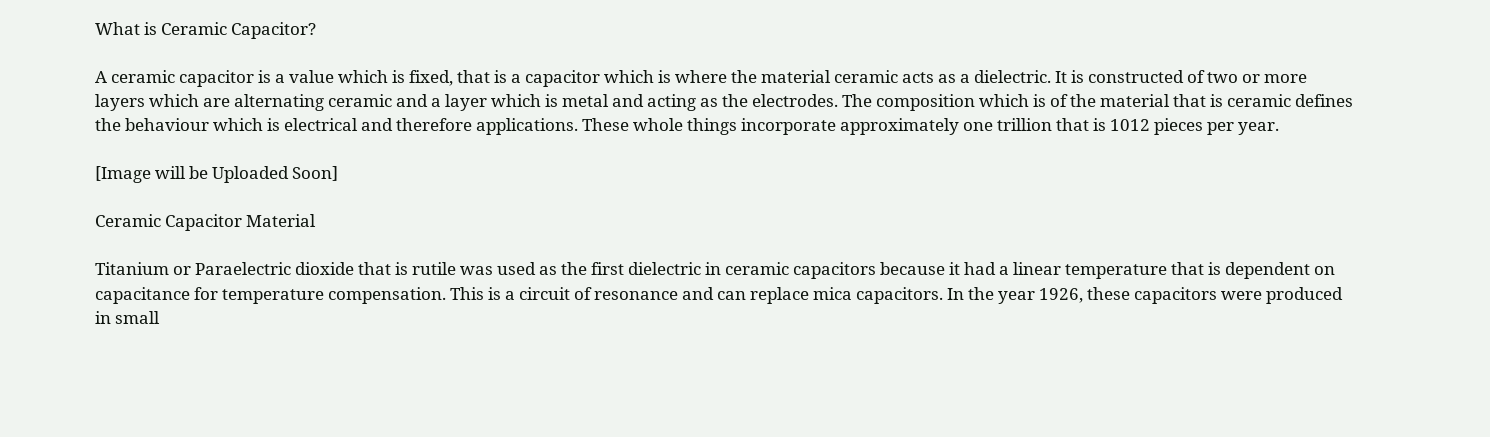What is Ceramic Capacitor?

A ceramic capacitor is a value which is fixed, that is a capacitor which is where the material ceramic acts as a dielectric. It is constructed of two or more layers which are alternating ceramic and a layer which is metal and acting as the electrodes. The composition which is of the material that is ceramic defines the behaviour which is electrical and therefore applications. These whole things incorporate approximately one trillion that is 1012 pieces per year.

[Image will be Uploaded Soon]

Ceramic Capacitor Material

Titanium or Paraelectric dioxide that is rutile was used as the first dielectric in ceramic capacitors because it had a linear temperature that is dependent on capacitance for temperature compensation. This is a circuit of resonance and can replace mica capacitors. In the year 1926, these capacitors were produced in small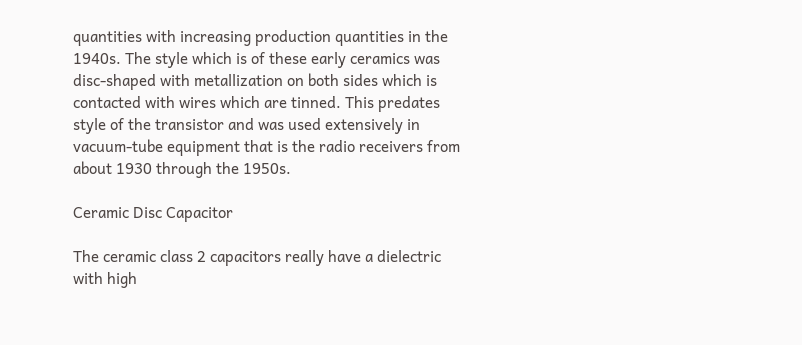quantities with increasing production quantities in the 1940s. The style which is of these early ceramics was disc-shaped with metallization on both sides which is contacted with wires which are tinned. This predates style of the transistor and was used extensively in vacuum-tube equipment that is the radio receivers from about 1930 through the 1950s.

Ceramic Disc Capacitor

The ceramic class 2 capacitors really have a dielectric with high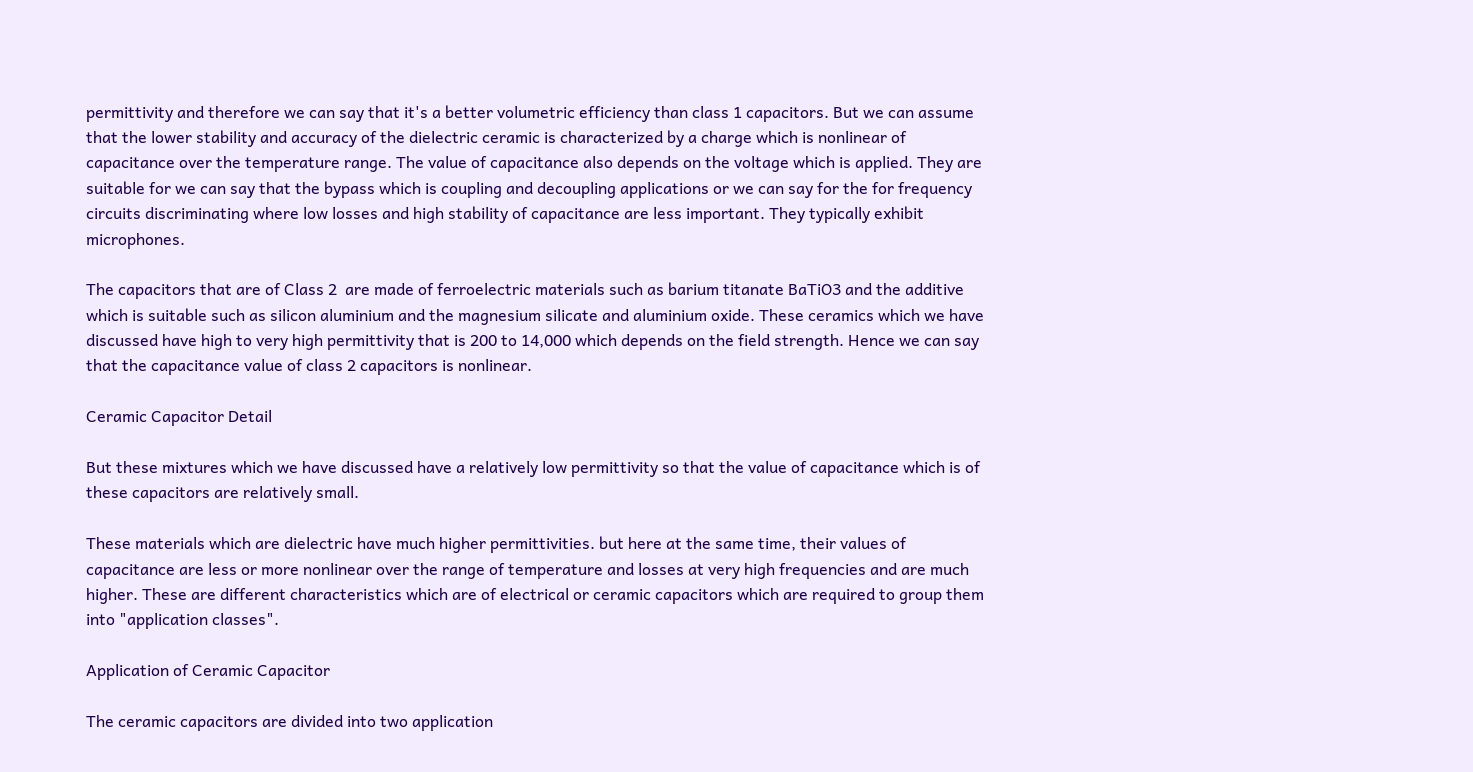permittivity and therefore we can say that it's a better volumetric efficiency than class 1 capacitors. But we can assume that the lower stability and accuracy of the dielectric ceramic is characterized by a charge which is nonlinear of capacitance over the temperature range. The value of capacitance also depends on the voltage which is applied. They are suitable for we can say that the bypass which is coupling and decoupling applications or we can say for the for frequency circuits discriminating where low losses and high stability of capacitance are less important. They typically exhibit microphones.

The capacitors that are of Class 2  are made of ferroelectric materials such as barium titanate BaTiO3 and the additive which is suitable such as silicon aluminium and the magnesium silicate and aluminium oxide. These ceramics which we have discussed have high to very high permittivity that is 200 to 14,000 which depends on the field strength. Hence we can say that the capacitance value of class 2 capacitors is nonlinear.

Ceramic Capacitor Detail

But these mixtures which we have discussed have a relatively low permittivity so that the value of capacitance which is of these capacitors are relatively small.

These materials which are dielectric have much higher permittivities. but here at the same time, their values of capacitance are less or more nonlinear over the range of temperature and losses at very high frequencies and are much higher. These are different characteristics which are of electrical or ceramic capacitors which are required to group them into "application classes".

Application of Ceramic Capacitor

The ceramic capacitors are divided into two application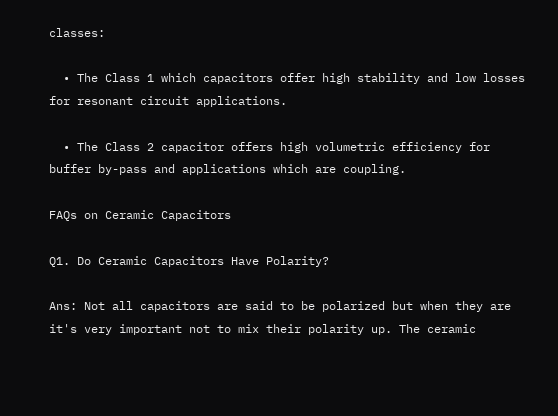classes:

  • The Class 1 which capacitors offer high stability and low losses for resonant circuit applications.

  • The Class 2 capacitor offers high volumetric efficiency for buffer by-pass and applications which are coupling.

FAQs on Ceramic Capacitors

Q1. Do Ceramic Capacitors Have Polarity?

Ans: Not all capacitors are said to be polarized but when they are it's very important not to mix their polarity up. The ceramic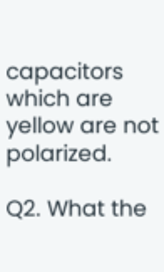capacitors which are yellow are not polarized.

Q2. What the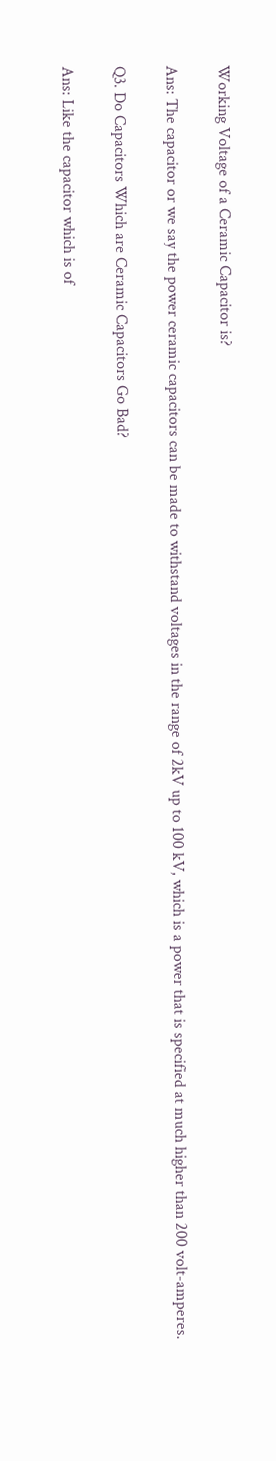Working Voltage of a Ceramic Capacitor is?

Ans: The capacitor or we say the power ceramic capacitors can be made to withstand voltages in the range of 2kV up to 100 kV, which is a power that is specified at much higher than 200 volt-amperes.

Q3. Do Capacitors Which are Ceramic Capacitors Go Bad?

Ans: Like the capacitor which is of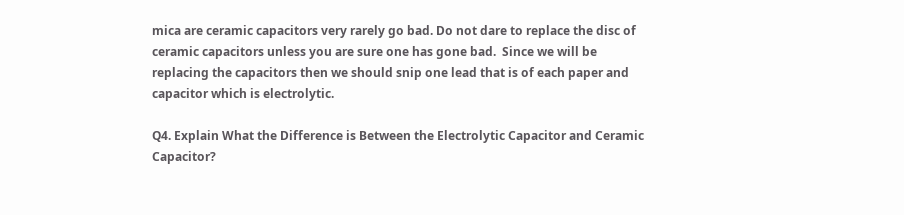mica are ceramic capacitors very rarely go bad. Do not dare to replace the disc of ceramic capacitors unless you are sure one has gone bad.  Since we will be replacing the capacitors then we should snip one lead that is of each paper and capacitor which is electrolytic.

Q4. Explain What the Difference is Between the Electrolytic Capacitor and Ceramic Capacitor?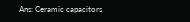Ans: Ceramic capacitors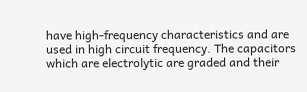have high-frequency characteristics and are used in high circuit frequency. The capacitors which are electrolytic are graded and their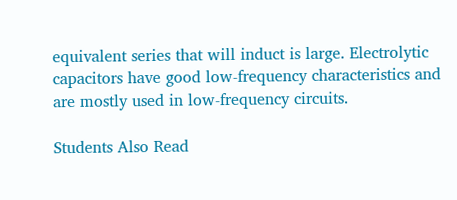equivalent series that will induct is large. Electrolytic capacitors have good low-frequency characteristics and are mostly used in low-frequency circuits.

Students Also Read